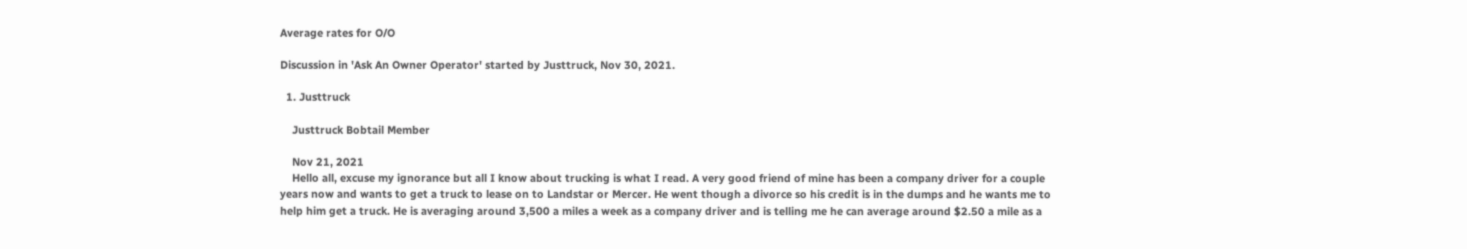Average rates for O/O

Discussion in 'Ask An Owner Operator' started by Justtruck, Nov 30, 2021.

  1. Justtruck

    Justtruck Bobtail Member

    Nov 21, 2021
    Hello all, excuse my ignorance but all I know about trucking is what I read. A very good friend of mine has been a company driver for a couple years now and wants to get a truck to lease on to Landstar or Mercer. He went though a divorce so his credit is in the dumps and he wants me to help him get a truck. He is averaging around 3,500 a miles a week as a company driver and is telling me he can average around $2.50 a mile as a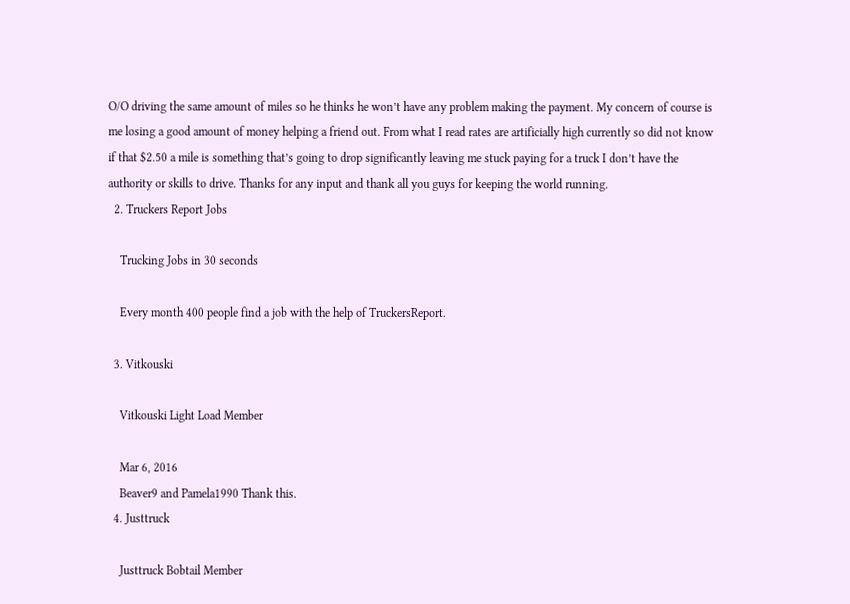O/O driving the same amount of miles so he thinks he won’t have any problem making the payment. My concern of course is me losing a good amount of money helping a friend out. From what I read rates are artificially high currently so did not know if that $2.50 a mile is something that’s going to drop significantly leaving me stuck paying for a truck I don’t have the authority or skills to drive. Thanks for any input and thank all you guys for keeping the world running.
  2. Truckers Report Jobs

    Trucking Jobs in 30 seconds

    Every month 400 people find a job with the help of TruckersReport.

  3. Vitkouski

    Vitkouski Light Load Member

    Mar 6, 2016
    Beaver9 and Pamela1990 Thank this.
  4. Justtruck

    Justtruck Bobtail Member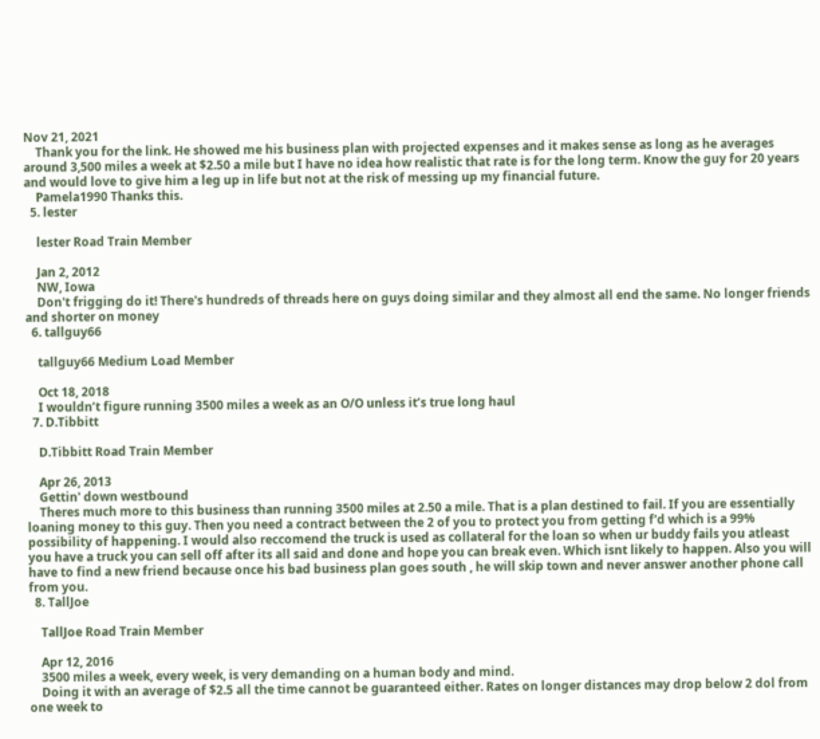Nov 21, 2021
    Thank you for the link. He showed me his business plan with projected expenses and it makes sense as long as he averages around 3,500 miles a week at $2.50 a mile but I have no idea how realistic that rate is for the long term. Know the guy for 20 years and would love to give him a leg up in life but not at the risk of messing up my financial future.
    Pamela1990 Thanks this.
  5. lester

    lester Road Train Member

    Jan 2, 2012
    NW, Iowa
    Don't frigging do it! There's hundreds of threads here on guys doing similar and they almost all end the same. No longer friends and shorter on money
  6. tallguy66

    tallguy66 Medium Load Member

    Oct 18, 2018
    I wouldn’t figure running 3500 miles a week as an O/O unless it’s true long haul
  7. D.Tibbitt

    D.Tibbitt Road Train Member

    Apr 26, 2013
    Gettin' down westbound
    Theres much more to this business than running 3500 miles at 2.50 a mile. That is a plan destined to fail. If you are essentially loaning money to this guy. Then you need a contract between the 2 of you to protect you from getting f'd which is a 99% possibility of happening. I would also reccomend the truck is used as collateral for the loan so when ur buddy fails you atleast you have a truck you can sell off after its all said and done and hope you can break even. Which isnt likely to happen. Also you will have to find a new friend because once his bad business plan goes south , he will skip town and never answer another phone call from you.
  8. TallJoe

    TallJoe Road Train Member

    Apr 12, 2016
    3500 miles a week, every week, is very demanding on a human body and mind.
    Doing it with an average of $2.5 all the time cannot be guaranteed either. Rates on longer distances may drop below 2 dol from one week to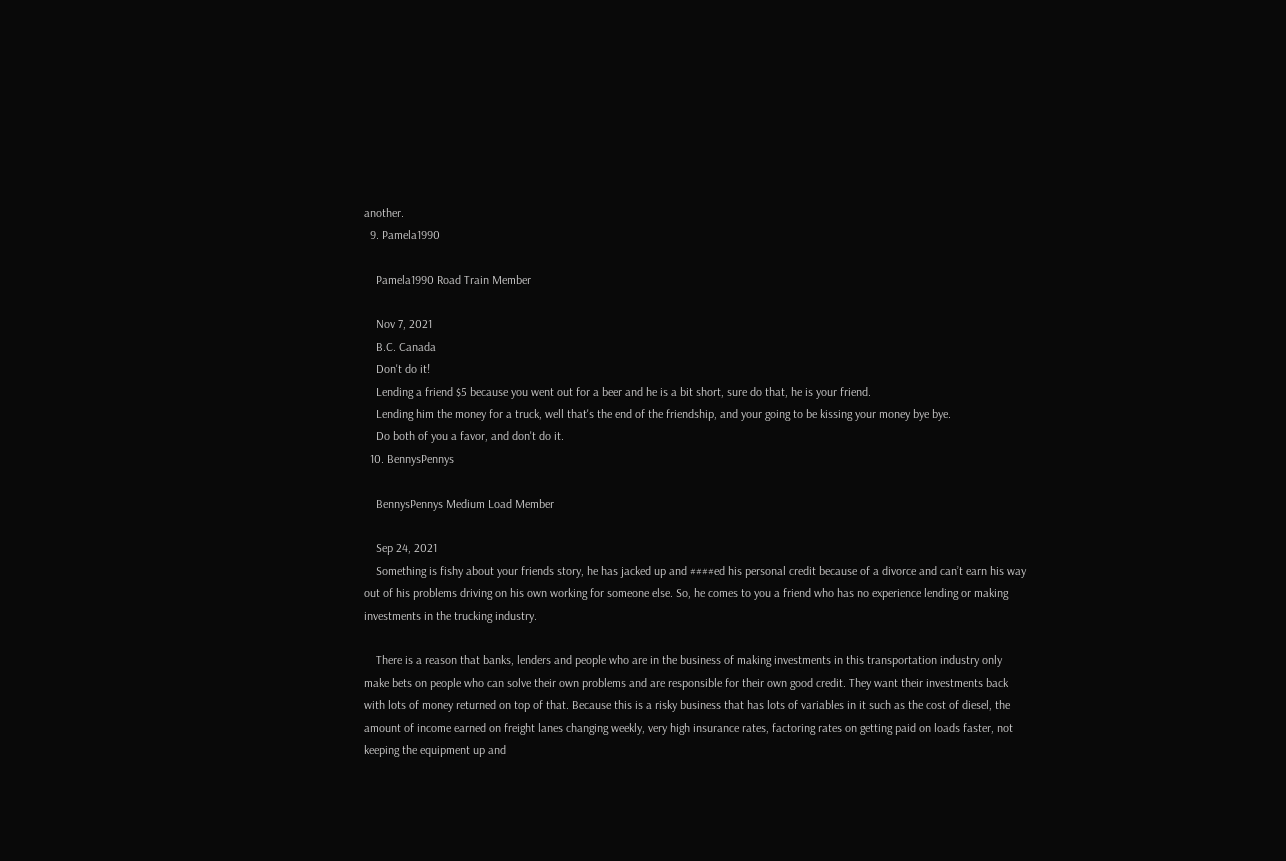another.
  9. Pamela1990

    Pamela1990 Road Train Member

    Nov 7, 2021
    B.C. Canada
    Don't do it!
    Lending a friend $5 because you went out for a beer and he is a bit short, sure do that, he is your friend.
    Lending him the money for a truck, well that's the end of the friendship, and your going to be kissing your money bye bye.
    Do both of you a favor, and don't do it.
  10. BennysPennys

    BennysPennys Medium Load Member

    Sep 24, 2021
    Something is fishy about your friends story, he has jacked up and ####ed his personal credit because of a divorce and can’t earn his way out of his problems driving on his own working for someone else. So, he comes to you a friend who has no experience lending or making investments in the trucking industry.

    There is a reason that banks, lenders and people who are in the business of making investments in this transportation industry only make bets on people who can solve their own problems and are responsible for their own good credit. They want their investments back with lots of money returned on top of that. Because this is a risky business that has lots of variables in it such as the cost of diesel, the amount of income earned on freight lanes changing weekly, very high insurance rates, factoring rates on getting paid on loads faster, not keeping the equipment up and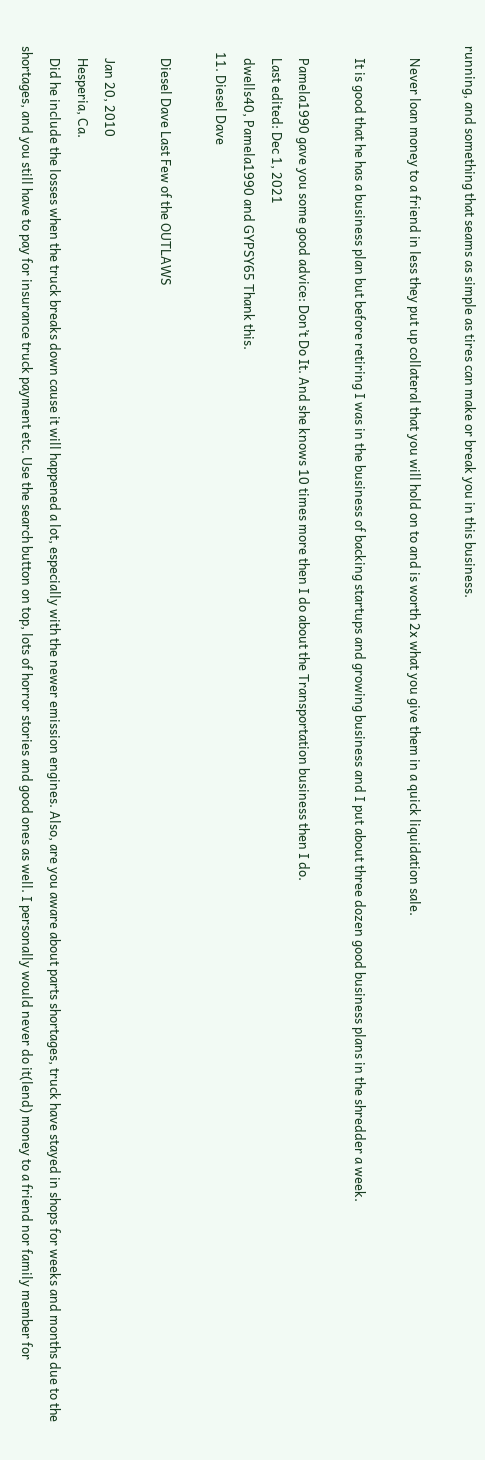running, and something that seams as simple as tires can make or break you in this business.

    Never loan money to a friend in less they put up collateral that you will hold on to and is worth 2x what you give them in a quick liquidation sale.

    It is good that he has a business plan but before retiring I was in the business of backing startups and growing business and I put about three dozen good business plans in the shredder a week.

    Pamela1990 gave you some good advice: Don’t Do It. And she knows 10 times more then I do about the Transportation business then I do.
    Last edited: Dec 1, 2021
    dwells40, Pamela1990 and GYPSY65 Thank this.
  11. Diesel Dave

    Diesel Dave Last Few of the OUTLAWS

    Jan 20, 2010
    Hesperia, Ca.
    Did he include the losses when the truck breaks down cause it will happened a lot, especially with the newer emission engines. Also, are you aware about parts shortages, truck have stayed in shops for weeks and months due to the shortages, and you still have to pay for insurance truck payment etc. Use the search button on top, lots of horror stories and good ones as well. I personally would never do it(lend) money to a friend nor family member for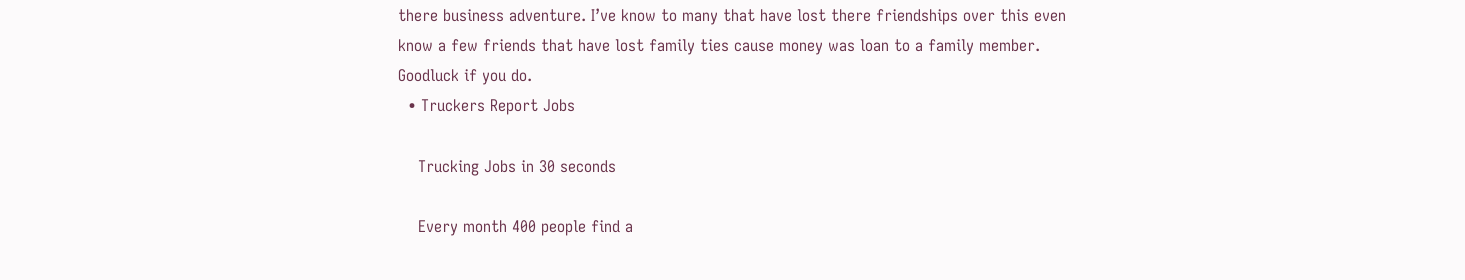there business adventure. I’ve know to many that have lost there friendships over this even know a few friends that have lost family ties cause money was loan to a family member. Goodluck if you do.
  • Truckers Report Jobs

    Trucking Jobs in 30 seconds

    Every month 400 people find a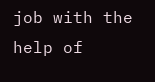job with the help of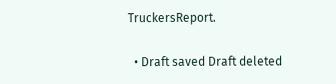TruckersReport.

  • Draft saved Draft deleted